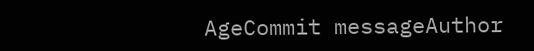AgeCommit messageAuthor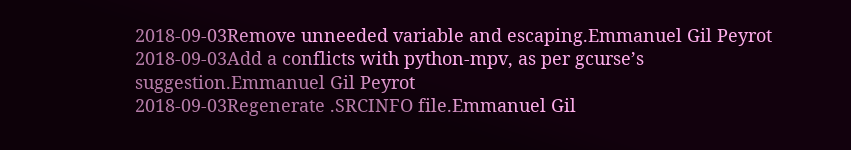2018-09-03Remove unneeded variable and escaping.Emmanuel Gil Peyrot
2018-09-03Add a conflicts with python-mpv, as per gcurse’s suggestion.Emmanuel Gil Peyrot
2018-09-03Regenerate .SRCINFO file.Emmanuel Gil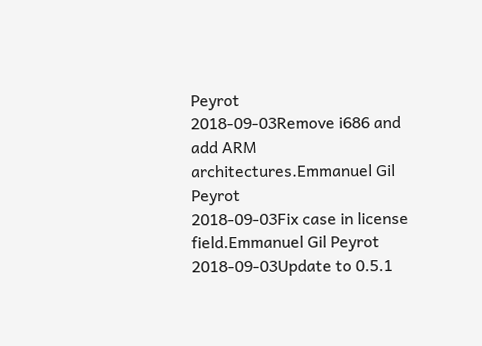Peyrot
2018-09-03Remove i686 and add ARM architectures.Emmanuel Gil Peyrot
2018-09-03Fix case in license field.Emmanuel Gil Peyrot
2018-09-03Update to 0.5.1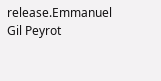release.Emmanuel Gil Peyrot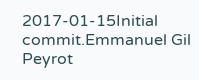2017-01-15Initial commit.Emmanuel Gil Peyrot